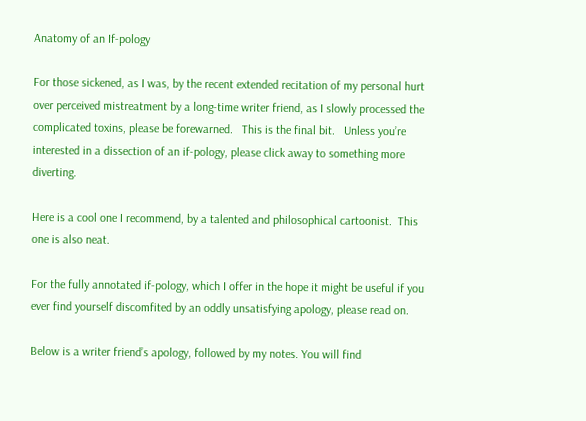Anatomy of an If-pology

For those sickened, as I was, by the recent extended recitation of my personal hurt over perceived mistreatment by a long-time writer friend, as I slowly processed the complicated toxins, please be forewarned.   This is the final bit.   Unless you’re interested in a dissection of an if-pology, please click away to something more diverting.

Here is a cool one I recommend, by a talented and philosophical cartoonist.  This one is also neat.

For the fully annotated if-pology, which I offer in the hope it might be useful if you ever find yourself discomfited by an oddly unsatisfying apology, please read on.

Below is a writer friend’s apology, followed by my notes. You will find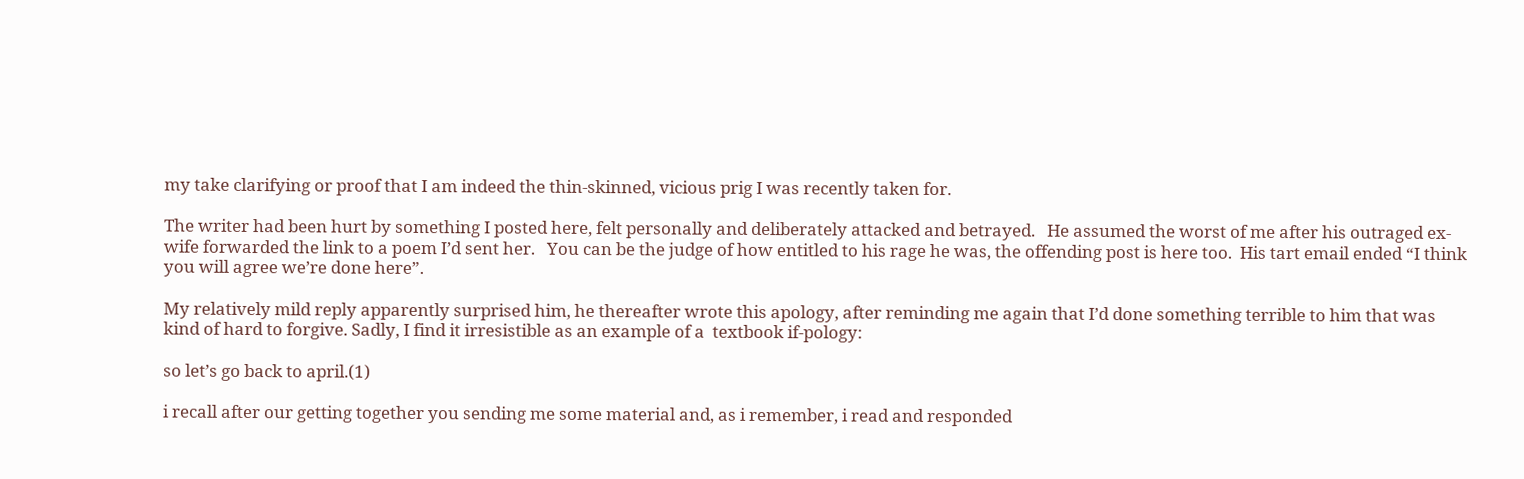my take clarifying or proof that I am indeed the thin-skinned, vicious prig I was recently taken for.

The writer had been hurt by something I posted here, felt personally and deliberately attacked and betrayed.   He assumed the worst of me after his outraged ex-wife forwarded the link to a poem I’d sent her.   You can be the judge of how entitled to his rage he was, the offending post is here too.  His tart email ended “I think you will agree we’re done here”.

My relatively mild reply apparently surprised him, he thereafter wrote this apology, after reminding me again that I’d done something terrible to him that was kind of hard to forgive. Sadly, I find it irresistible as an example of a  textbook if-pology:

so let’s go back to april.(1)

i recall after our getting together you sending me some material and, as i remember, i read and responded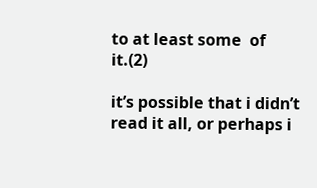to at least some  of it.(2)

it’s possible that i didn’t read it all, or perhaps i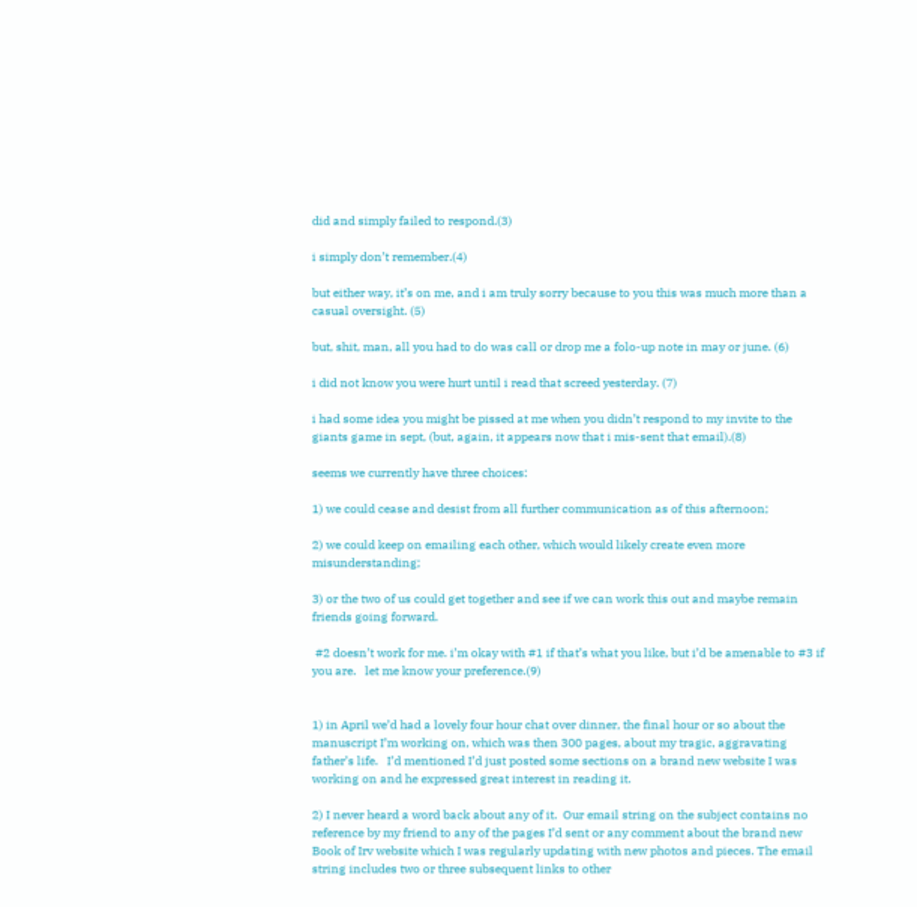did and simply failed to respond.(3)

i simply don’t remember.(4)

but either way, it’s on me, and i am truly sorry because to you this was much more than a casual oversight. (5)

but, shit, man, all you had to do was call or drop me a folo-up note in may or june. (6)

i did not know you were hurt until i read that screed yesterday. (7)

i had some idea you might be pissed at me when you didn’t respond to my invite to the giants game in sept, (but, again, it appears now that i mis-sent that email).(8)

seems we currently have three choices:

1) we could cease and desist from all further communication as of this afternoon;

2) we could keep on emailing each other, which would likely create even more misunderstanding;

3) or the two of us could get together and see if we can work this out and maybe remain friends going forward.

 #2 doesn’t work for me. i’m okay with #1 if that’s what you like, but i’d be amenable to #3 if you are.   let me know your preference.(9)


1) in April we’d had a lovely four hour chat over dinner, the final hour or so about the manuscript I’m working on, which was then 300 pages, about my tragic, aggravating father’s life.   I’d mentioned I’d just posted some sections on a brand new website I was working on and he expressed great interest in reading it.

2) I never heard a word back about any of it.  Our email string on the subject contains no reference by my friend to any of the pages I’d sent or any comment about the brand new Book of Irv website which I was regularly updating with new photos and pieces. The email string includes two or three subsequent links to other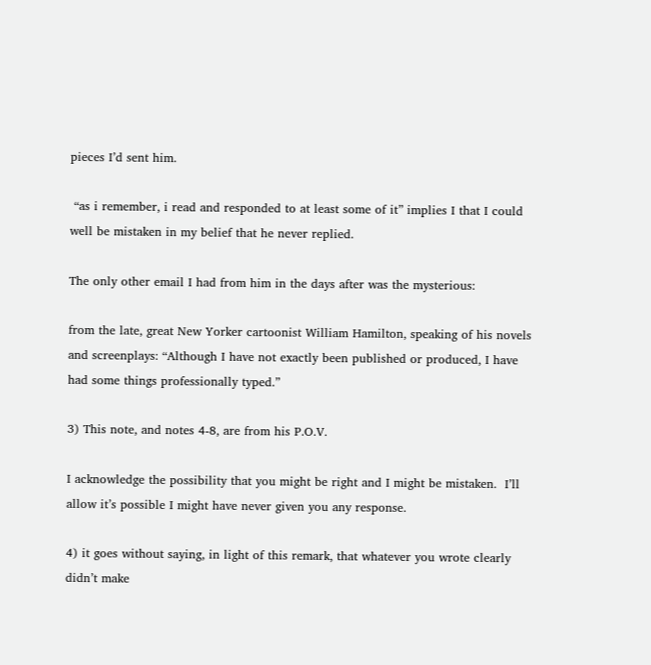pieces I’d sent him.

 “as i remember, i read and responded to at least some of it” implies I that I could well be mistaken in my belief that he never replied.

The only other email I had from him in the days after was the mysterious:

from the late, great New Yorker cartoonist William Hamilton, speaking of his novels and screenplays: “Although I have not exactly been published or produced, I have had some things professionally typed.”

3) This note, and notes 4-8, are from his P.O.V.

I acknowledge the possibility that you might be right and I might be mistaken.  I’ll allow it’s possible I might have never given you any response.

4) it goes without saying, in light of this remark, that whatever you wrote clearly didn’t make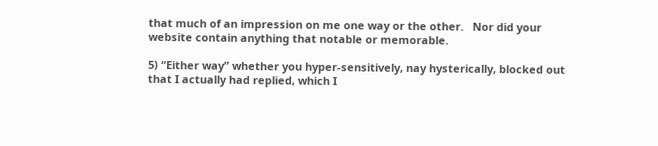that much of an impression on me one way or the other.   Nor did your website contain anything that notable or memorable.

5) “Either way” whether you hyper-sensitively, nay hysterically, blocked out that I actually had replied, which I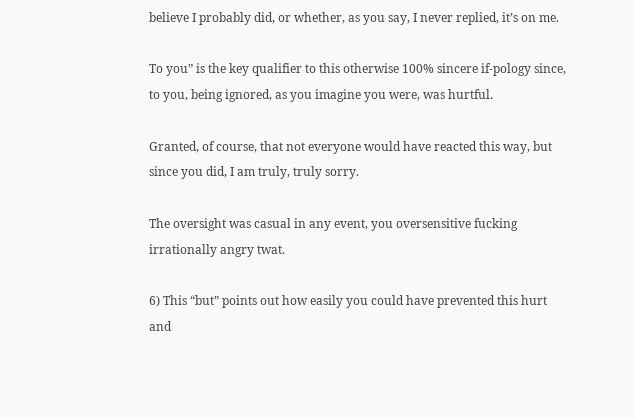believe I probably did, or whether, as you say, I never replied, it’s on me.

To you” is the key qualifier to this otherwise 100% sincere if-pology since, to you, being ignored, as you imagine you were, was hurtful.

Granted, of course, that not everyone would have reacted this way, but since you did, I am truly, truly sorry.

The oversight was casual in any event, you oversensitive fucking irrationally angry twat.

6) This “but” points out how easily you could have prevented this hurt and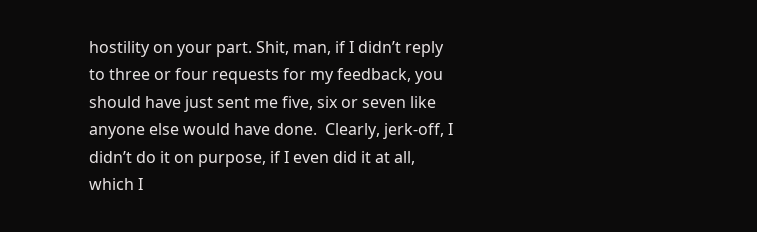hostility on your part. Shit, man, if I didn’t reply to three or four requests for my feedback, you should have just sent me five, six or seven like anyone else would have done.  Clearly, jerk-off, I didn’t do it on purpose, if I even did it at all, which I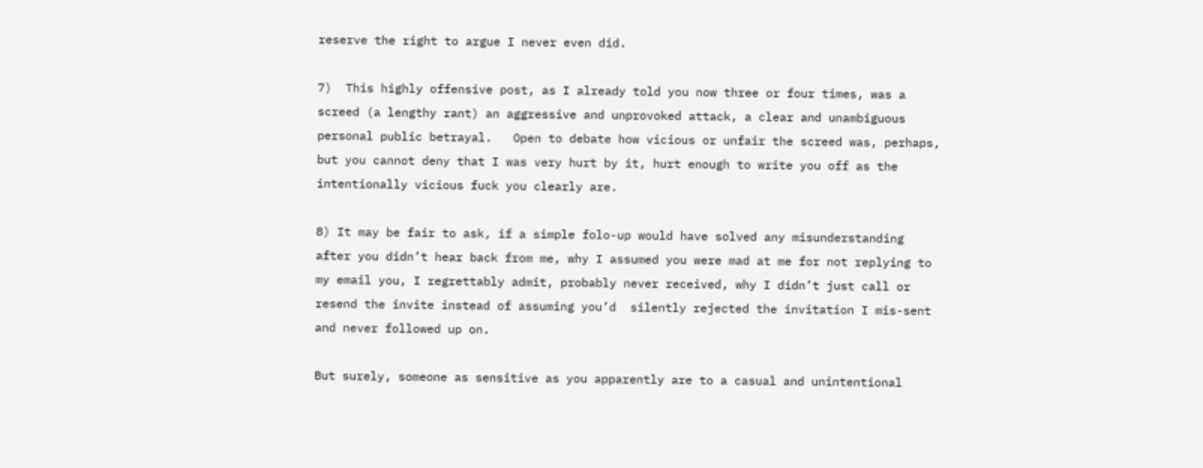reserve the right to argue I never even did.

7)  This highly offensive post, as I already told you now three or four times, was a screed (a lengthy rant) an aggressive and unprovoked attack, a clear and unambiguous personal public betrayal.   Open to debate how vicious or unfair the screed was, perhaps, but you cannot deny that I was very hurt by it, hurt enough to write you off as the intentionally vicious fuck you clearly are.

8) It may be fair to ask, if a simple folo-up would have solved any misunderstanding after you didn’t hear back from me, why I assumed you were mad at me for not replying to my email you, I regrettably admit, probably never received, why I didn’t just call or resend the invite instead of assuming you’d  silently rejected the invitation I mis-sent and never followed up on.

But surely, someone as sensitive as you apparently are to a casual and unintentional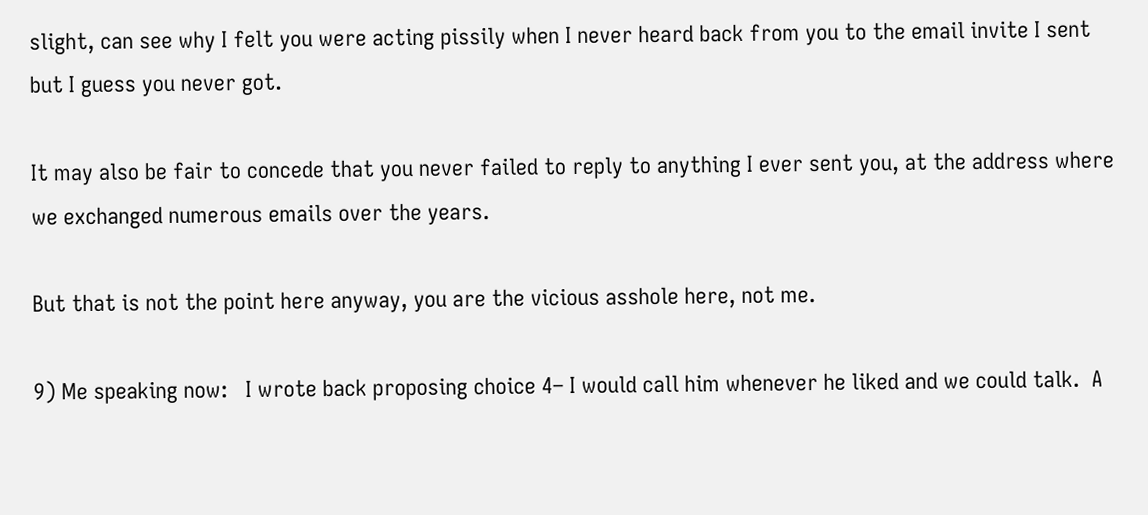slight, can see why I felt you were acting pissily when I never heard back from you to the email invite I sent but I guess you never got.

It may also be fair to concede that you never failed to reply to anything I ever sent you, at the address where we exchanged numerous emails over the years.

But that is not the point here anyway, you are the vicious asshole here, not me.

9) Me speaking now:   I wrote back proposing choice 4– I would call him whenever he liked and we could talk.  A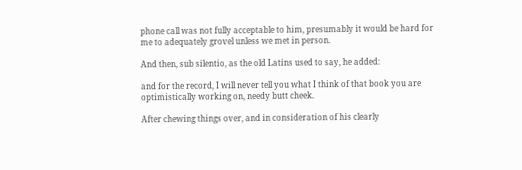phone call was not fully acceptable to him, presumably it would be hard for me to adequately grovel unless we met in person.

And then, sub silentio, as the old Latins used to say, he added:

and for the record, I will never tell you what I think of that book you are optimistically working on, needy butt cheek.

After chewing things over, and in consideration of his clearly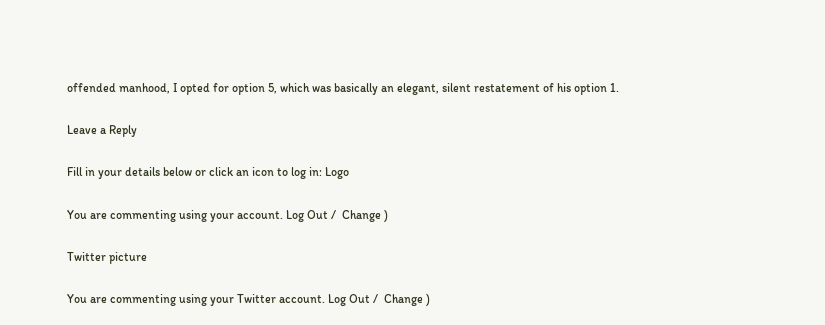offended manhood, I opted for option 5, which was basically an elegant, silent restatement of his option 1.

Leave a Reply

Fill in your details below or click an icon to log in: Logo

You are commenting using your account. Log Out /  Change )

Twitter picture

You are commenting using your Twitter account. Log Out /  Change )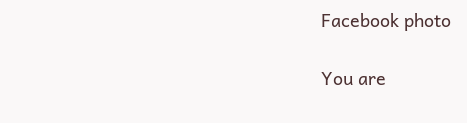Facebook photo

You are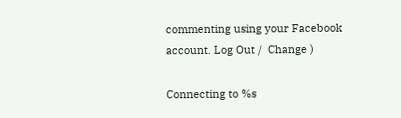commenting using your Facebook account. Log Out /  Change )

Connecting to %s